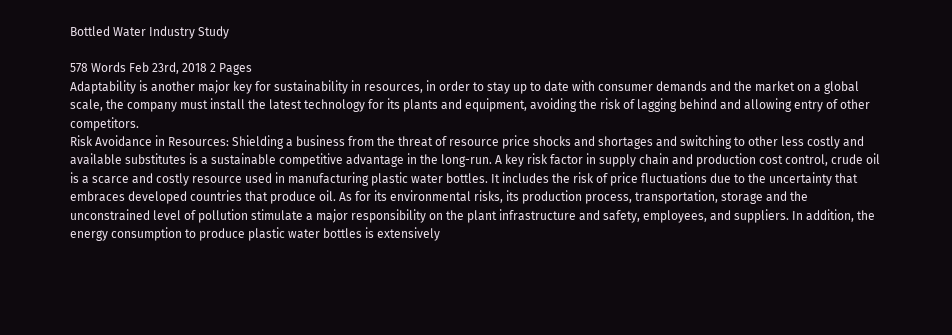Bottled Water Industry Study

578 Words Feb 23rd, 2018 2 Pages
Adaptability is another major key for sustainability in resources, in order to stay up to date with consumer demands and the market on a global scale, the company must install the latest technology for its plants and equipment, avoiding the risk of lagging behind and allowing entry of other competitors.
Risk Avoidance in Resources: Shielding a business from the threat of resource price shocks and shortages and switching to other less costly and available substitutes is a sustainable competitive advantage in the long-run. A key risk factor in supply chain and production cost control, crude oil is a scarce and costly resource used in manufacturing plastic water bottles. It includes the risk of price fluctuations due to the uncertainty that embraces developed countries that produce oil. As for its environmental risks, its production process, transportation, storage and the unconstrained level of pollution stimulate a major responsibility on the plant infrastructure and safety, employees, and suppliers. In addition, the energy consumption to produce plastic water bottles is extensively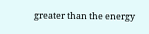greater than the energy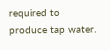required to produce tap water.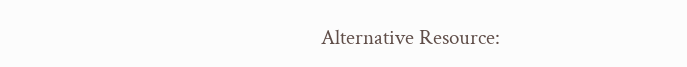Alternative Resource: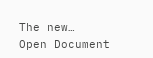The new…
Open Document